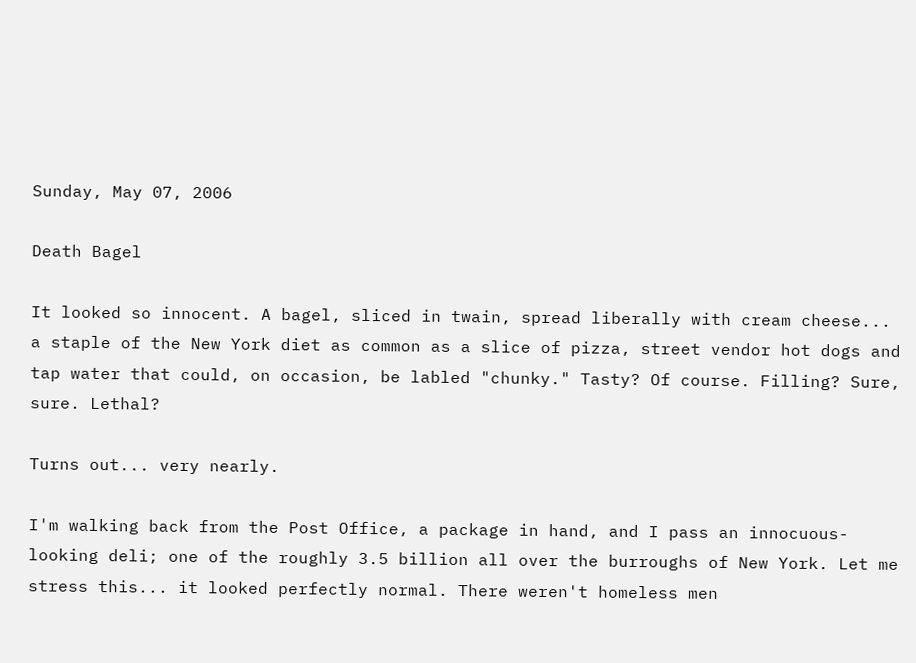Sunday, May 07, 2006

Death Bagel

It looked so innocent. A bagel, sliced in twain, spread liberally with cream cheese... a staple of the New York diet as common as a slice of pizza, street vendor hot dogs and tap water that could, on occasion, be labled "chunky." Tasty? Of course. Filling? Sure, sure. Lethal?

Turns out... very nearly.

I'm walking back from the Post Office, a package in hand, and I pass an innocuous-looking deli; one of the roughly 3.5 billion all over the burroughs of New York. Let me stress this... it looked perfectly normal. There weren't homeless men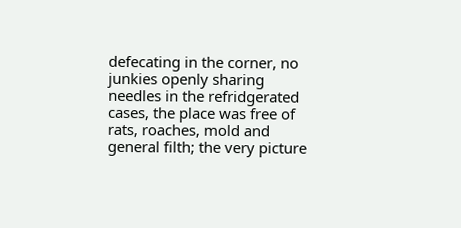defecating in the corner, no junkies openly sharing needles in the refridgerated cases, the place was free of rats, roaches, mold and general filth; the very picture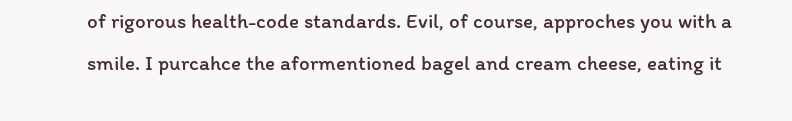of rigorous health-code standards. Evil, of course, approches you with a smile. I purcahce the aformentioned bagel and cream cheese, eating it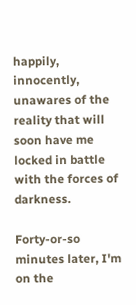happily, innocently, unawares of the reality that will soon have me locked in battle with the forces of darkness.

Forty-or-so minutes later, I'm on the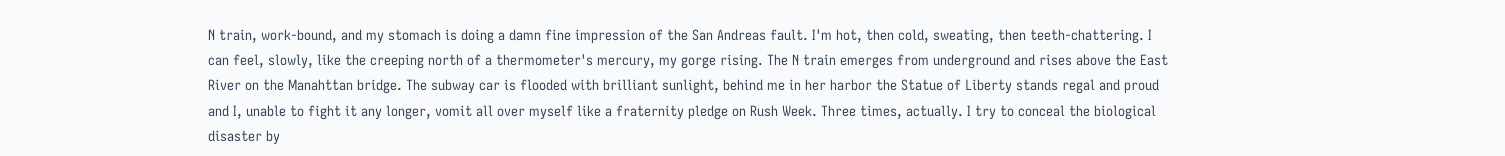N train, work-bound, and my stomach is doing a damn fine impression of the San Andreas fault. I'm hot, then cold, sweating, then teeth-chattering. I can feel, slowly, like the creeping north of a thermometer's mercury, my gorge rising. The N train emerges from underground and rises above the East River on the Manahttan bridge. The subway car is flooded with brilliant sunlight, behind me in her harbor the Statue of Liberty stands regal and proud and I, unable to fight it any longer, vomit all over myself like a fraternity pledge on Rush Week. Three times, actually. I try to conceal the biological disaster by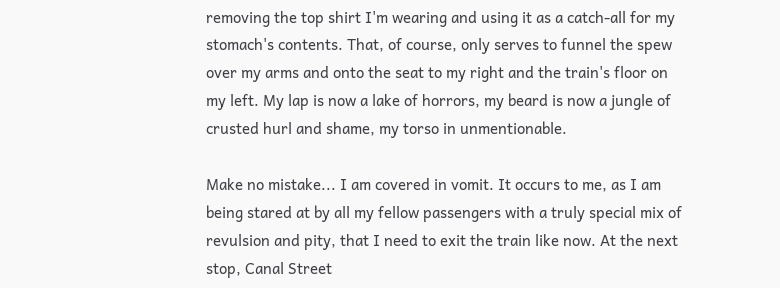removing the top shirt I'm wearing and using it as a catch-all for my stomach's contents. That, of course, only serves to funnel the spew over my arms and onto the seat to my right and the train's floor on my left. My lap is now a lake of horrors, my beard is now a jungle of crusted hurl and shame, my torso in unmentionable.

Make no mistake... I am covered in vomit. It occurs to me, as I am being stared at by all my fellow passengers with a truly special mix of revulsion and pity, that I need to exit the train like now. At the next stop, Canal Street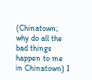(Chinatown; why do all the bad things happen to me in Chinatown) I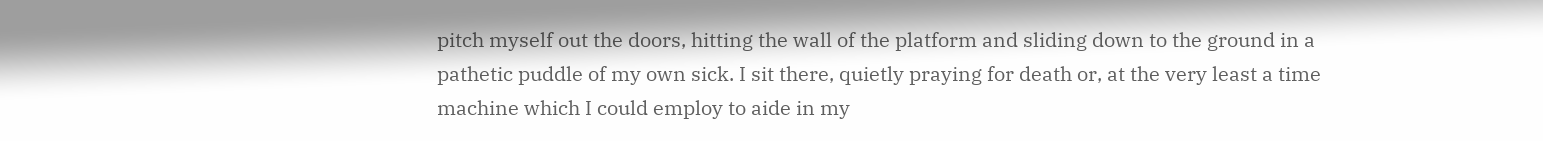pitch myself out the doors, hitting the wall of the platform and sliding down to the ground in a pathetic puddle of my own sick. I sit there, quietly praying for death or, at the very least a time machine which I could employ to aide in my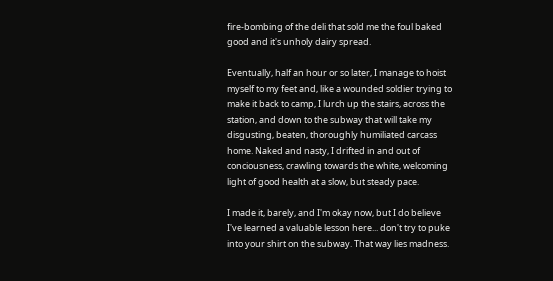fire-bombing of the deli that sold me the foul baked good and it's unholy dairy spread.

Eventually, half an hour or so later, I manage to hoist myself to my feet and, like a wounded soldier trying to make it back to camp, I lurch up the stairs, across the station, and down to the subway that will take my disgusting, beaten, thoroughly humiliated carcass home. Naked and nasty, I drifted in and out of conciousness, crawling towards the white, welcoming light of good health at a slow, but steady pace.

I made it, barely, and I'm okay now, but I do believe I've learned a valuable lesson here... don't try to puke into your shirt on the subway. That way lies madness.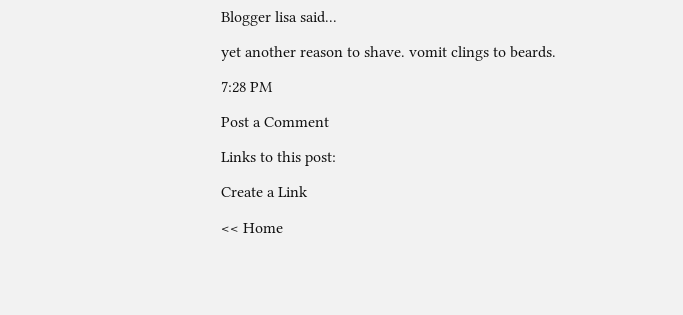Blogger lisa said...

yet another reason to shave. vomit clings to beards.

7:28 PM

Post a Comment

Links to this post:

Create a Link

<< Home